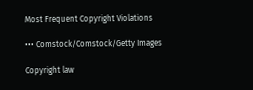Most Frequent Copyright Violations

••• Comstock/Comstock/Getty Images

Copyright law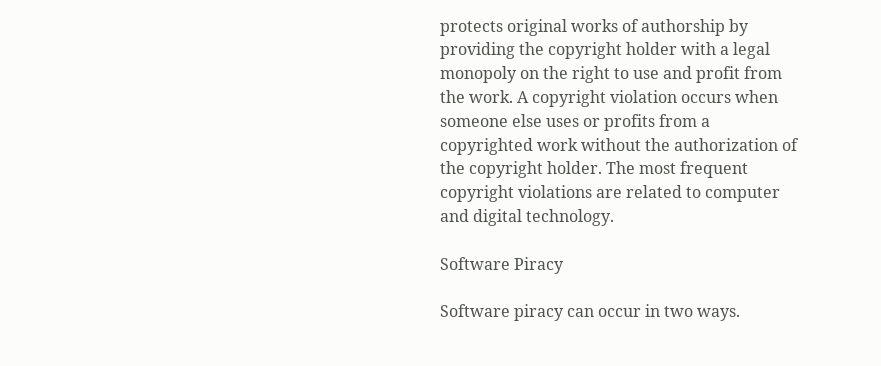protects original works of authorship by providing the copyright holder with a legal monopoly on the right to use and profit from the work. A copyright violation occurs when someone else uses or profits from a copyrighted work without the authorization of the copyright holder. The most frequent copyright violations are related to computer and digital technology.

Software Piracy

Software piracy can occur in two ways.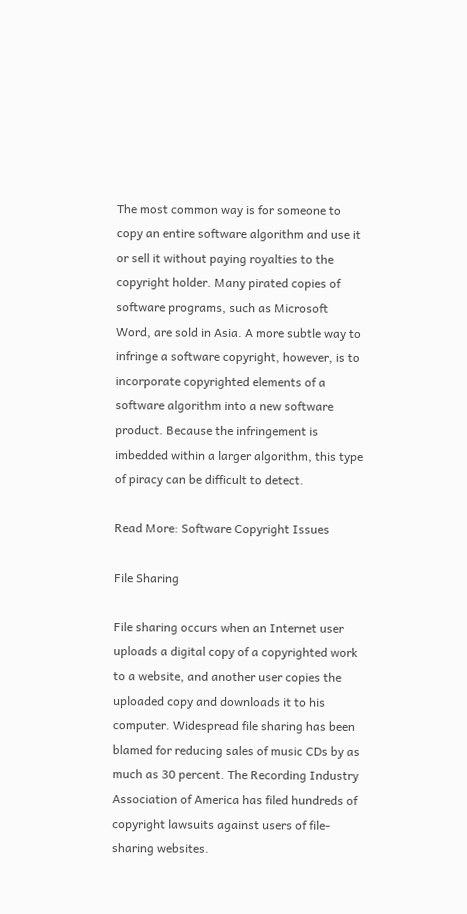The most common way is for someone to copy an entire software algorithm and use it or sell it without paying royalties to the copyright holder. Many pirated copies of software programs, such as Microsoft Word, are sold in Asia. A more subtle way to infringe a software copyright, however, is to incorporate copyrighted elements of a software algorithm into a new software product. Because the infringement is imbedded within a larger algorithm, this type of piracy can be difficult to detect.

Read More: Software Copyright Issues

File Sharing

File sharing occurs when an Internet user uploads a digital copy of a copyrighted work to a website, and another user copies the uploaded copy and downloads it to his computer. Widespread file sharing has been blamed for reducing sales of music CDs by as much as 30 percent. The Recording Industry Association of America has filed hundreds of copyright lawsuits against users of file-sharing websites.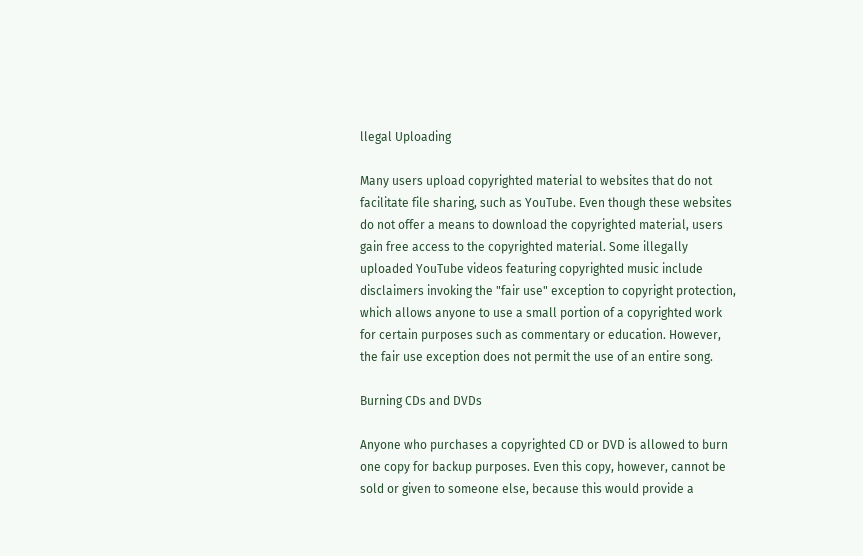llegal Uploading

Many users upload copyrighted material to websites that do not facilitate file sharing, such as YouTube. Even though these websites do not offer a means to download the copyrighted material, users gain free access to the copyrighted material. Some illegally uploaded YouTube videos featuring copyrighted music include disclaimers invoking the "fair use" exception to copyright protection, which allows anyone to use a small portion of a copyrighted work for certain purposes such as commentary or education. However, the fair use exception does not permit the use of an entire song.

Burning CDs and DVDs

Anyone who purchases a copyrighted CD or DVD is allowed to burn one copy for backup purposes. Even this copy, however, cannot be sold or given to someone else, because this would provide a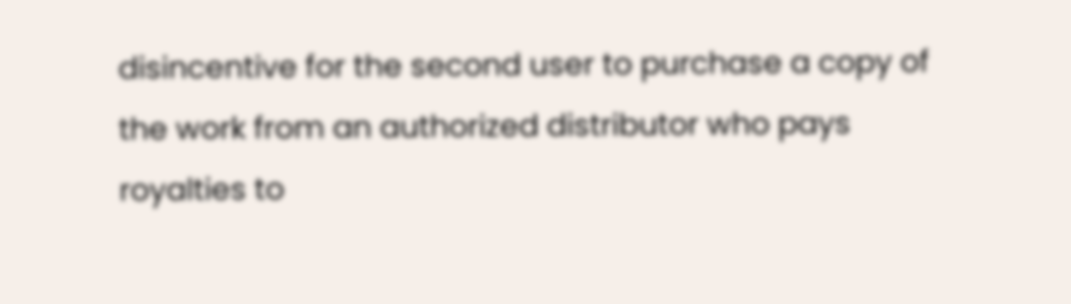disincentive for the second user to purchase a copy of the work from an authorized distributor who pays royalties to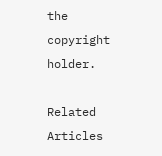the copyright holder.

Related Articles